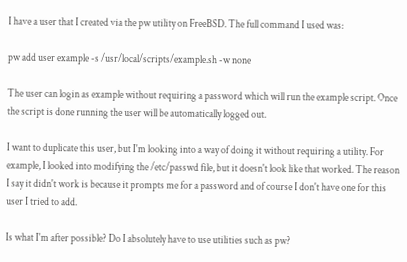I have a user that I created via the pw utility on FreeBSD. The full command I used was:

pw add user example -s /usr/local/scripts/example.sh -w none

The user can login as example without requiring a password which will run the example script. Once the script is done running the user will be automatically logged out.

I want to duplicate this user, but I'm looking into a way of doing it without requiring a utility. For example, I looked into modifying the /etc/passwd file, but it doesn't look like that worked. The reason I say it didn't work is because it prompts me for a password and of course I don't have one for this user I tried to add.

Is what I'm after possible? Do I absolutely have to use utilities such as pw?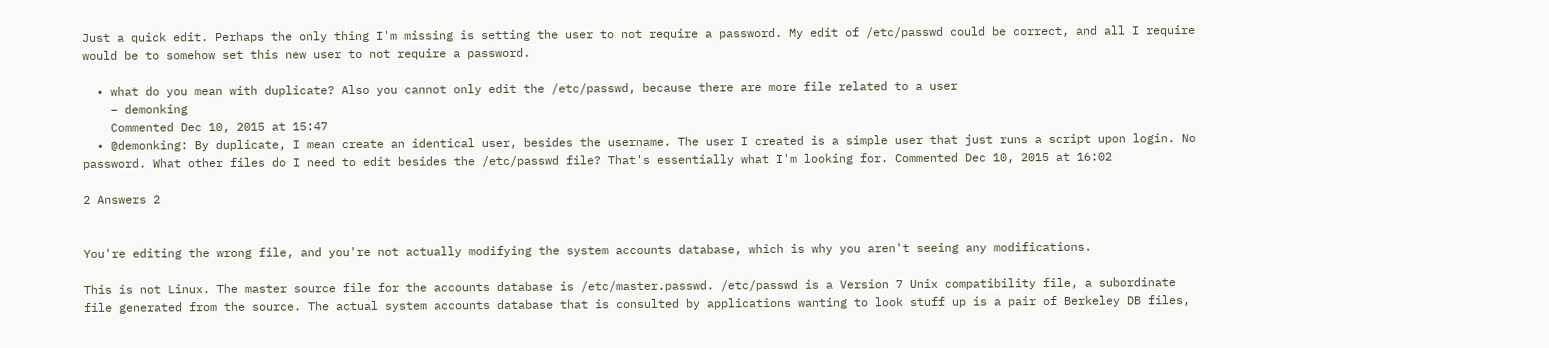Just a quick edit. Perhaps the only thing I'm missing is setting the user to not require a password. My edit of /etc/passwd could be correct, and all I require would be to somehow set this new user to not require a password.

  • what do you mean with duplicate? Also you cannot only edit the /etc/passwd, because there are more file related to a user
    – demonking
    Commented Dec 10, 2015 at 15:47
  • @demonking: By duplicate, I mean create an identical user, besides the username. The user I created is a simple user that just runs a script upon login. No password. What other files do I need to edit besides the /etc/passwd file? That's essentially what I'm looking for. Commented Dec 10, 2015 at 16:02

2 Answers 2


You're editing the wrong file, and you're not actually modifying the system accounts database, which is why you aren't seeing any modifications.

This is not Linux. The master source file for the accounts database is /etc/master.passwd. /etc/passwd is a Version 7 Unix compatibility file, a subordinate file generated from the source. The actual system accounts database that is consulted by applications wanting to look stuff up is a pair of Berkeley DB files,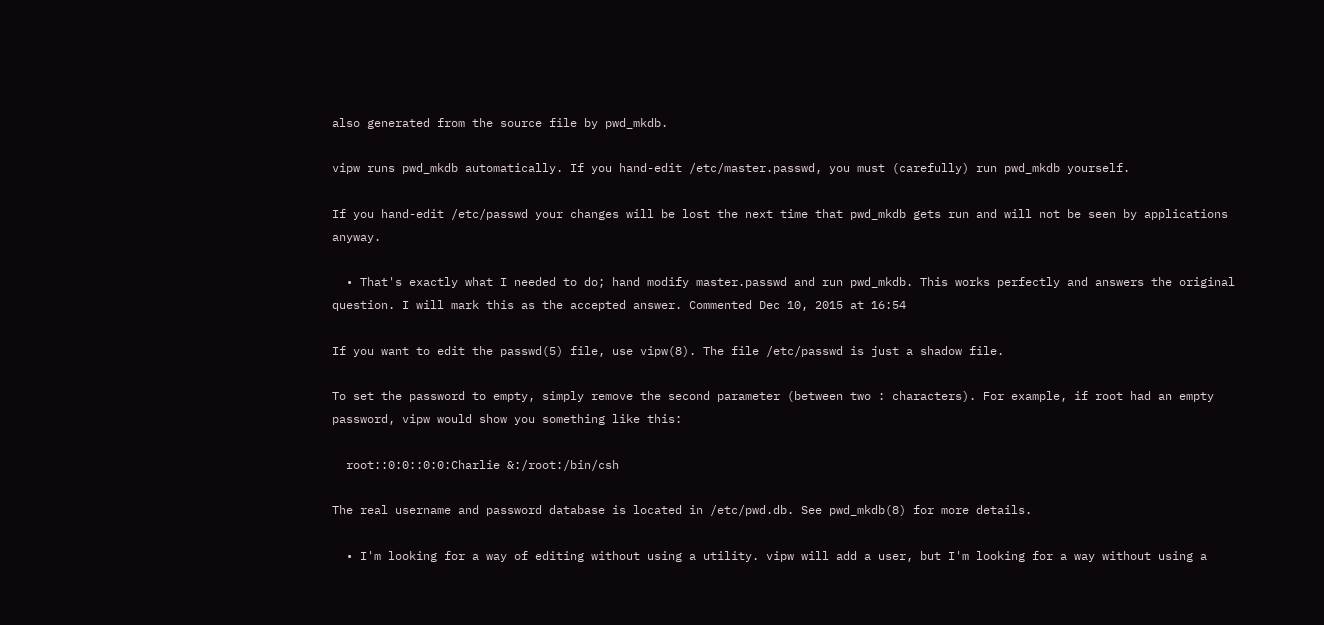also generated from the source file by pwd_mkdb.

vipw runs pwd_mkdb automatically. If you hand-edit /etc/master.passwd, you must (carefully) run pwd_mkdb yourself.

If you hand-edit /etc/passwd your changes will be lost the next time that pwd_mkdb gets run and will not be seen by applications anyway.

  • That's exactly what I needed to do; hand modify master.passwd and run pwd_mkdb. This works perfectly and answers the original question. I will mark this as the accepted answer. Commented Dec 10, 2015 at 16:54

If you want to edit the passwd(5) file, use vipw(8). The file /etc/passwd is just a shadow file.

To set the password to empty, simply remove the second parameter (between two : characters). For example, if root had an empty password, vipw would show you something like this:

  root::0:0::0:0:Charlie &:/root:/bin/csh

The real username and password database is located in /etc/pwd.db. See pwd_mkdb(8) for more details.

  • I'm looking for a way of editing without using a utility. vipw will add a user, but I'm looking for a way without using a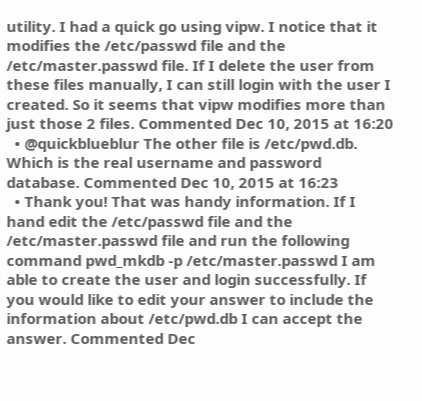utility. I had a quick go using vipw. I notice that it modifies the /etc/passwd file and the /etc/master.passwd file. If I delete the user from these files manually, I can still login with the user I created. So it seems that vipw modifies more than just those 2 files. Commented Dec 10, 2015 at 16:20
  • @quickblueblur The other file is /etc/pwd.db. Which is the real username and password database. Commented Dec 10, 2015 at 16:23
  • Thank you! That was handy information. If I hand edit the /etc/passwd file and the /etc/master.passwd file and run the following command pwd_mkdb -p /etc/master.passwd I am able to create the user and login successfully. If you would like to edit your answer to include the information about /etc/pwd.db I can accept the answer. Commented Dec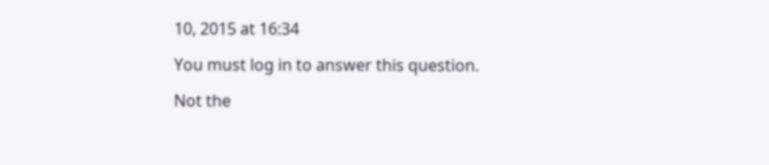10, 2015 at 16:34

You must log in to answer this question.

Not the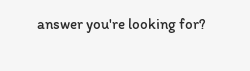answer you're looking for?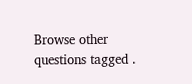Browse other questions tagged .